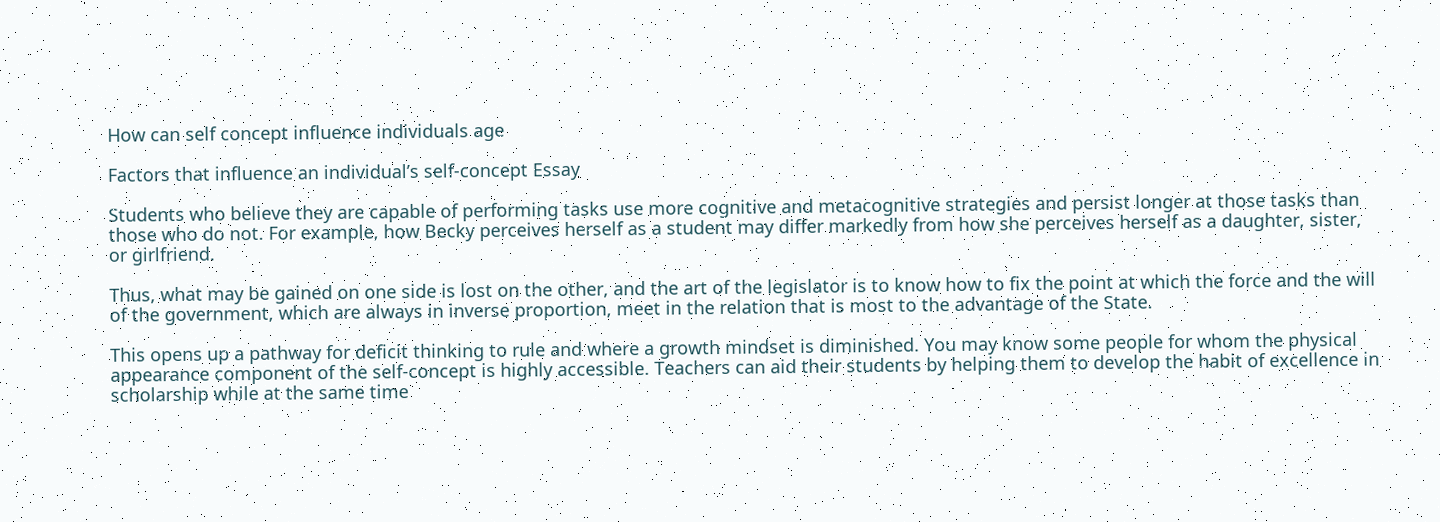How can self concept influence individuals age

Factors that influence an individual’s self-concept Essay

Students who believe they are capable of performing tasks use more cognitive and metacognitive strategies and persist longer at those tasks than those who do not. For example, how Becky perceives herself as a student may differ markedly from how she perceives herself as a daughter, sister, or girlfriend.

Thus, what may be gained on one side is lost on the other, and the art of the legislator is to know how to fix the point at which the force and the will of the government, which are always in inverse proportion, meet in the relation that is most to the advantage of the State.

This opens up a pathway for deficit thinking to rule and where a growth mindset is diminished. You may know some people for whom the physical appearance component of the self-concept is highly accessible. Teachers can aid their students by helping them to develop the habit of excellence in scholarship while at the same time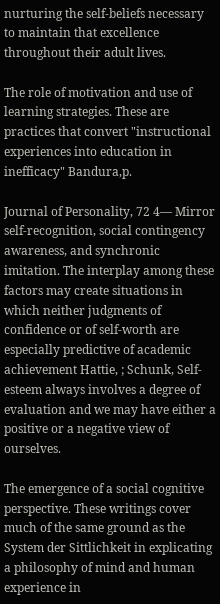nurturing the self-beliefs necessary to maintain that excellence throughout their adult lives.

The role of motivation and use of learning strategies. These are practices that convert "instructional experiences into education in inefficacy" Bandura,p.

Journal of Personality, 72 4— Mirror self-recognition, social contingency awareness, and synchronic imitation. The interplay among these factors may create situations in which neither judgments of confidence or of self-worth are especially predictive of academic achievement Hattie, ; Schunk, Self-esteem always involves a degree of evaluation and we may have either a positive or a negative view of ourselves.

The emergence of a social cognitive perspective. These writings cover much of the same ground as the System der Sittlichkeit in explicating a philosophy of mind and human experience in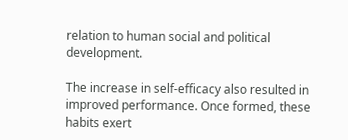relation to human social and political development.

The increase in self-efficacy also resulted in improved performance. Once formed, these habits exert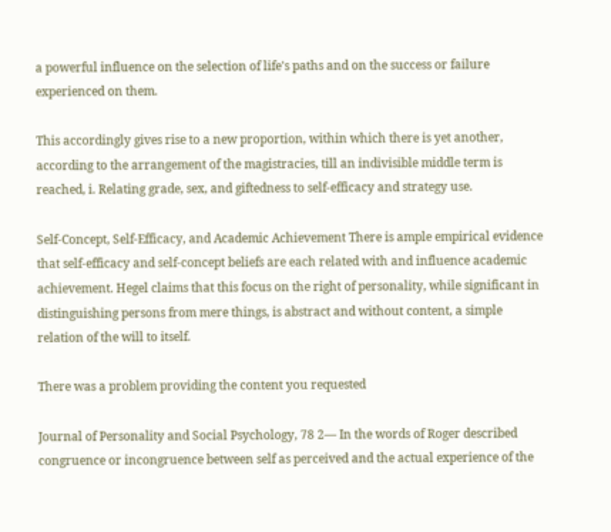a powerful influence on the selection of life's paths and on the success or failure experienced on them.

This accordingly gives rise to a new proportion, within which there is yet another, according to the arrangement of the magistracies, till an indivisible middle term is reached, i. Relating grade, sex, and giftedness to self-efficacy and strategy use.

Self-Concept, Self-Efficacy, and Academic Achievement There is ample empirical evidence that self-efficacy and self-concept beliefs are each related with and influence academic achievement. Hegel claims that this focus on the right of personality, while significant in distinguishing persons from mere things, is abstract and without content, a simple relation of the will to itself.

There was a problem providing the content you requested

Journal of Personality and Social Psychology, 78 2— In the words of Roger described congruence or incongruence between self as perceived and the actual experience of the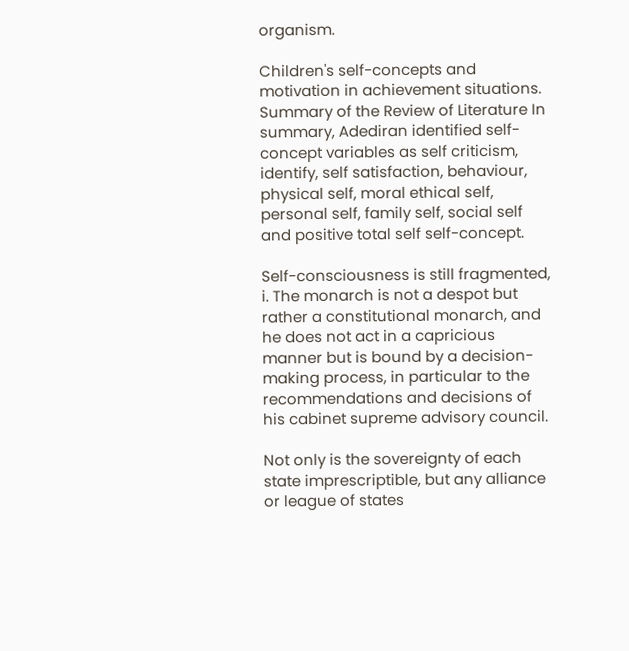organism.

Children's self-concepts and motivation in achievement situations. Summary of the Review of Literature In summary, Adediran identified self-concept variables as self criticism, identify, self satisfaction, behaviour, physical self, moral ethical self, personal self, family self, social self and positive total self self-concept.

Self-consciousness is still fragmented, i. The monarch is not a despot but rather a constitutional monarch, and he does not act in a capricious manner but is bound by a decision-making process, in particular to the recommendations and decisions of his cabinet supreme advisory council.

Not only is the sovereignty of each state imprescriptible, but any alliance or league of states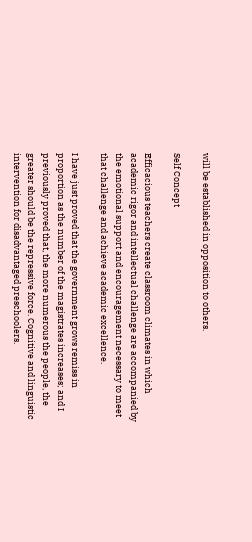will be established in opposition to others.

Self Concept

Efficacious teachers create classroom climates in which academic rigor and intellectual challenge are accompanied by the emotional support and encouragement necessary to meet that challenge and achieve academic excellence.

I have just proved that the government grows remiss in proportion as the number of the magistrates increases; and I previously proved that, the more numerous the people, the greater should be the repressive force. Cognitive and linguistic intervention for disadvantaged preschoolers.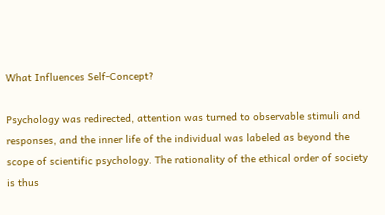What Influences Self-Concept?

Psychology was redirected, attention was turned to observable stimuli and responses, and the inner life of the individual was labeled as beyond the scope of scientific psychology. The rationality of the ethical order of society is thus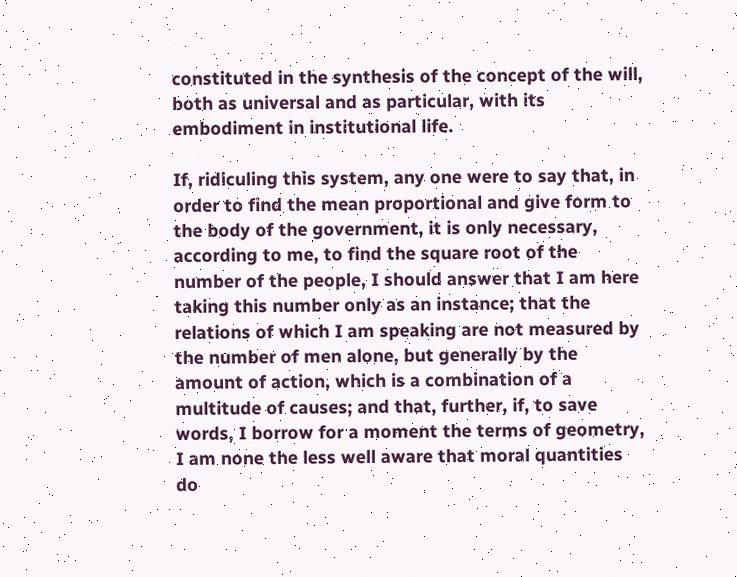constituted in the synthesis of the concept of the will, both as universal and as particular, with its embodiment in institutional life.

If, ridiculing this system, any one were to say that, in order to find the mean proportional and give form to the body of the government, it is only necessary, according to me, to find the square root of the number of the people, I should answer that I am here taking this number only as an instance; that the relations of which I am speaking are not measured by the number of men alone, but generally by the amount of action, which is a combination of a multitude of causes; and that, further, if, to save words, I borrow for a moment the terms of geometry, I am none the less well aware that moral quantities do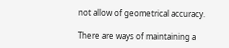not allow of geometrical accuracy.

There are ways of maintaining a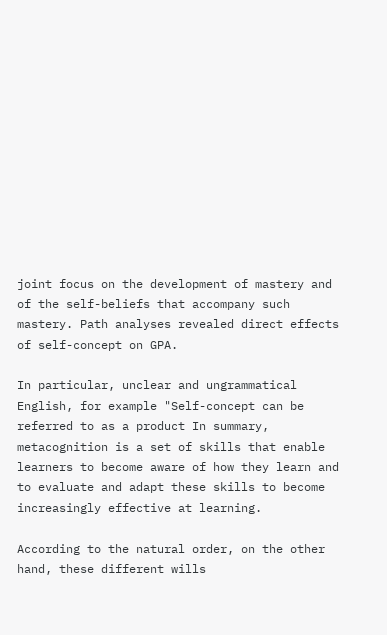joint focus on the development of mastery and of the self-beliefs that accompany such mastery. Path analyses revealed direct effects of self-concept on GPA.

In particular, unclear and ungrammatical English, for example "Self-concept can be referred to as a product In summary, metacognition is a set of skills that enable learners to become aware of how they learn and to evaluate and adapt these skills to become increasingly effective at learning.

According to the natural order, on the other hand, these different wills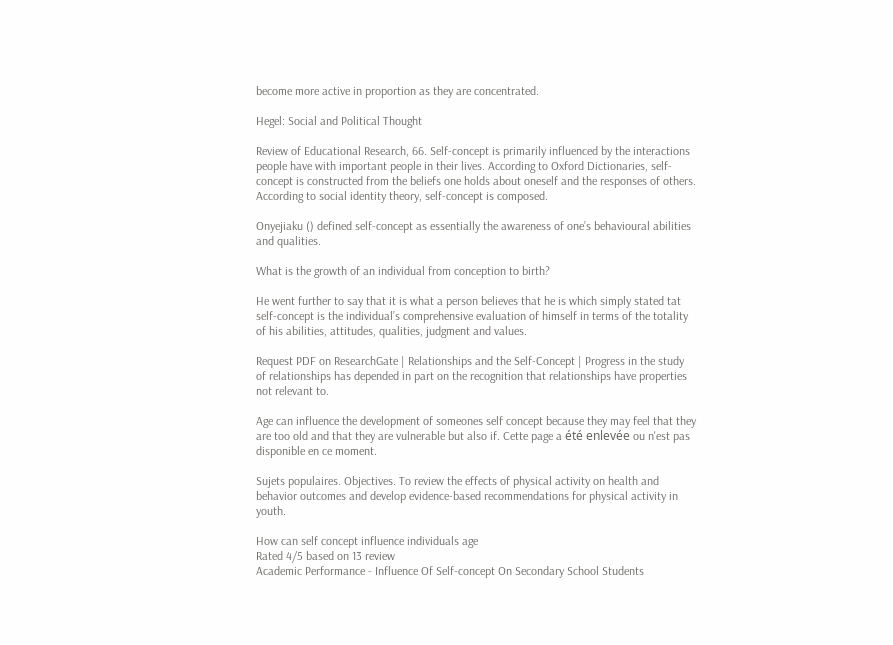become more active in proportion as they are concentrated.

Hegel: Social and Political Thought

Review of Educational Research, 66. Self-concept is primarily influenced by the interactions people have with important people in their lives. According to Oxford Dictionaries, self-concept is constructed from the beliefs one holds about oneself and the responses of others. According to social identity theory, self-concept is composed.

Onyejiaku () defined self-concept as essentially the awareness of one’s behavioural abilities and qualities.

What is the growth of an individual from conception to birth?

He went further to say that it is what a person believes that he is which simply stated tat self-concept is the individual’s comprehensive evaluation of himself in terms of the totality of his abilities, attitudes, qualities, judgment and values.

Request PDF on ResearchGate | Relationships and the Self-Concept | Progress in the study of relationships has depended in part on the recognition that relationships have properties not relevant to.

Age can influence the development of someones self concept because they may feel that they are too old and that they are vulnerable but also if. Cette page a été enlevée ou n'est pas disponible en ce moment.

Sujets populaires. Objectives. To review the effects of physical activity on health and behavior outcomes and develop evidence-based recommendations for physical activity in youth.

How can self concept influence individuals age
Rated 4/5 based on 13 review
Academic Performance - Influence Of Self-concept On Secondary School Students